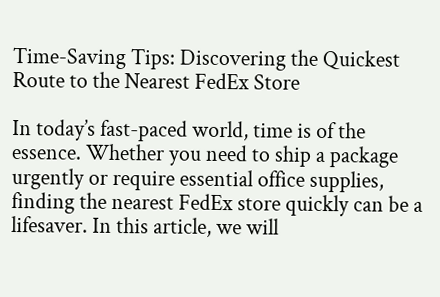Time-Saving Tips: Discovering the Quickest Route to the Nearest FedEx Store

In today’s fast-paced world, time is of the essence. Whether you need to ship a package urgently or require essential office supplies, finding the nearest FedEx store quickly can be a lifesaver. In this article, we will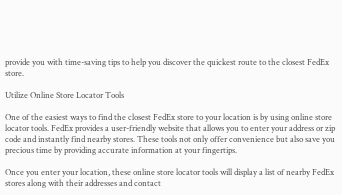provide you with time-saving tips to help you discover the quickest route to the closest FedEx store.

Utilize Online Store Locator Tools

One of the easiest ways to find the closest FedEx store to your location is by using online store locator tools. FedEx provides a user-friendly website that allows you to enter your address or zip code and instantly find nearby stores. These tools not only offer convenience but also save you precious time by providing accurate information at your fingertips.

Once you enter your location, these online store locator tools will display a list of nearby FedEx stores along with their addresses and contact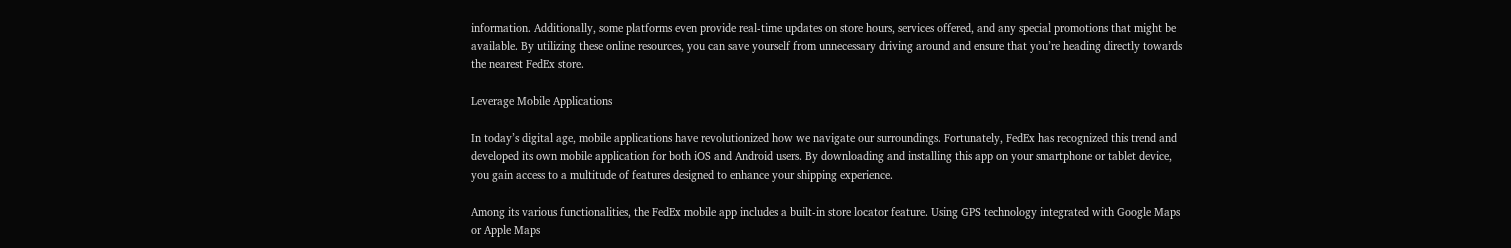information. Additionally, some platforms even provide real-time updates on store hours, services offered, and any special promotions that might be available. By utilizing these online resources, you can save yourself from unnecessary driving around and ensure that you’re heading directly towards the nearest FedEx store.

Leverage Mobile Applications

In today’s digital age, mobile applications have revolutionized how we navigate our surroundings. Fortunately, FedEx has recognized this trend and developed its own mobile application for both iOS and Android users. By downloading and installing this app on your smartphone or tablet device, you gain access to a multitude of features designed to enhance your shipping experience.

Among its various functionalities, the FedEx mobile app includes a built-in store locator feature. Using GPS technology integrated with Google Maps or Apple Maps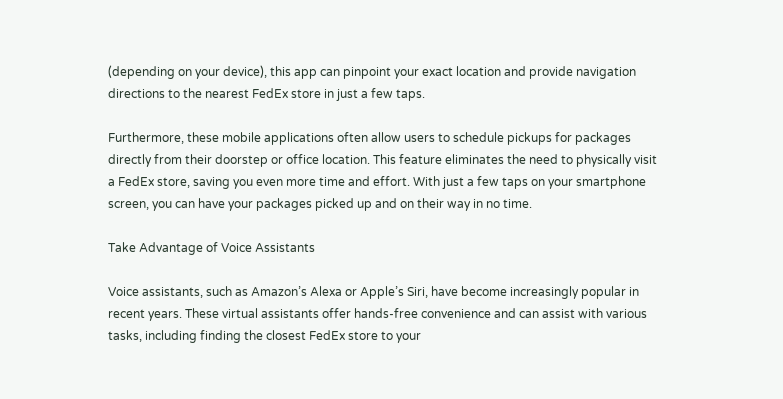(depending on your device), this app can pinpoint your exact location and provide navigation directions to the nearest FedEx store in just a few taps.

Furthermore, these mobile applications often allow users to schedule pickups for packages directly from their doorstep or office location. This feature eliminates the need to physically visit a FedEx store, saving you even more time and effort. With just a few taps on your smartphone screen, you can have your packages picked up and on their way in no time.

Take Advantage of Voice Assistants

Voice assistants, such as Amazon’s Alexa or Apple’s Siri, have become increasingly popular in recent years. These virtual assistants offer hands-free convenience and can assist with various tasks, including finding the closest FedEx store to your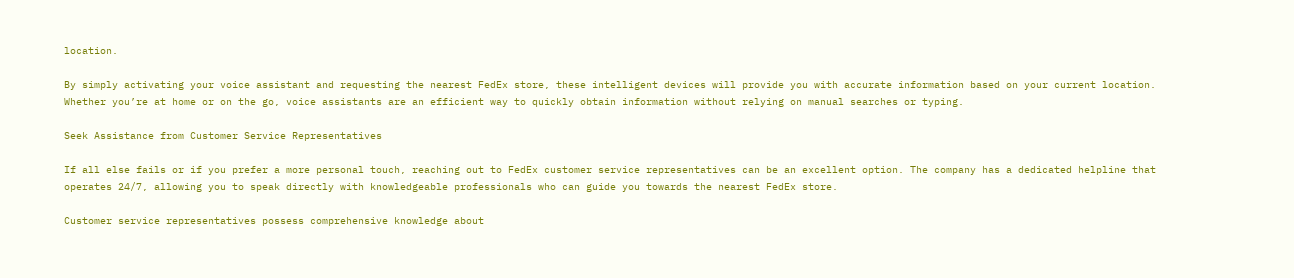location.

By simply activating your voice assistant and requesting the nearest FedEx store, these intelligent devices will provide you with accurate information based on your current location. Whether you’re at home or on the go, voice assistants are an efficient way to quickly obtain information without relying on manual searches or typing.

Seek Assistance from Customer Service Representatives

If all else fails or if you prefer a more personal touch, reaching out to FedEx customer service representatives can be an excellent option. The company has a dedicated helpline that operates 24/7, allowing you to speak directly with knowledgeable professionals who can guide you towards the nearest FedEx store.

Customer service representatives possess comprehensive knowledge about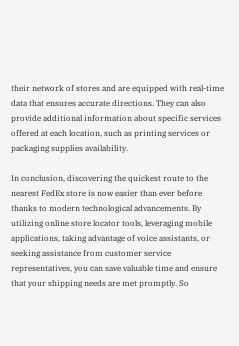their network of stores and are equipped with real-time data that ensures accurate directions. They can also provide additional information about specific services offered at each location, such as printing services or packaging supplies availability.

In conclusion, discovering the quickest route to the nearest FedEx store is now easier than ever before thanks to modern technological advancements. By utilizing online store locator tools, leveraging mobile applications, taking advantage of voice assistants, or seeking assistance from customer service representatives, you can save valuable time and ensure that your shipping needs are met promptly. So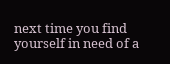next time you find yourself in need of a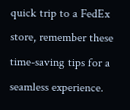quick trip to a FedEx store, remember these time-saving tips for a seamless experience.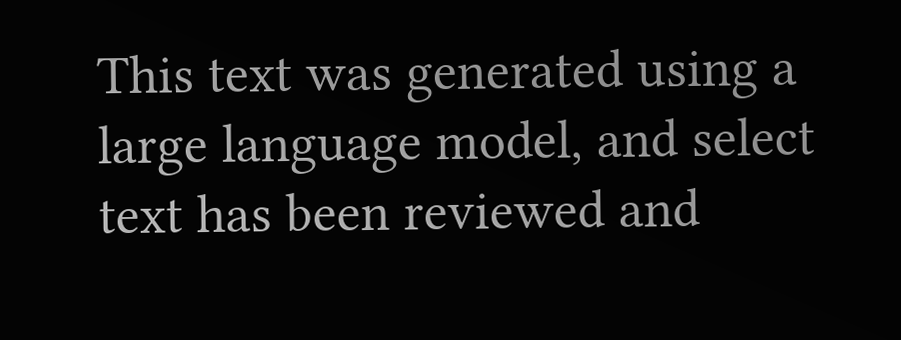This text was generated using a large language model, and select text has been reviewed and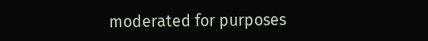moderated for purposes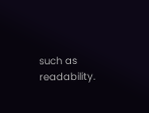such as readability.